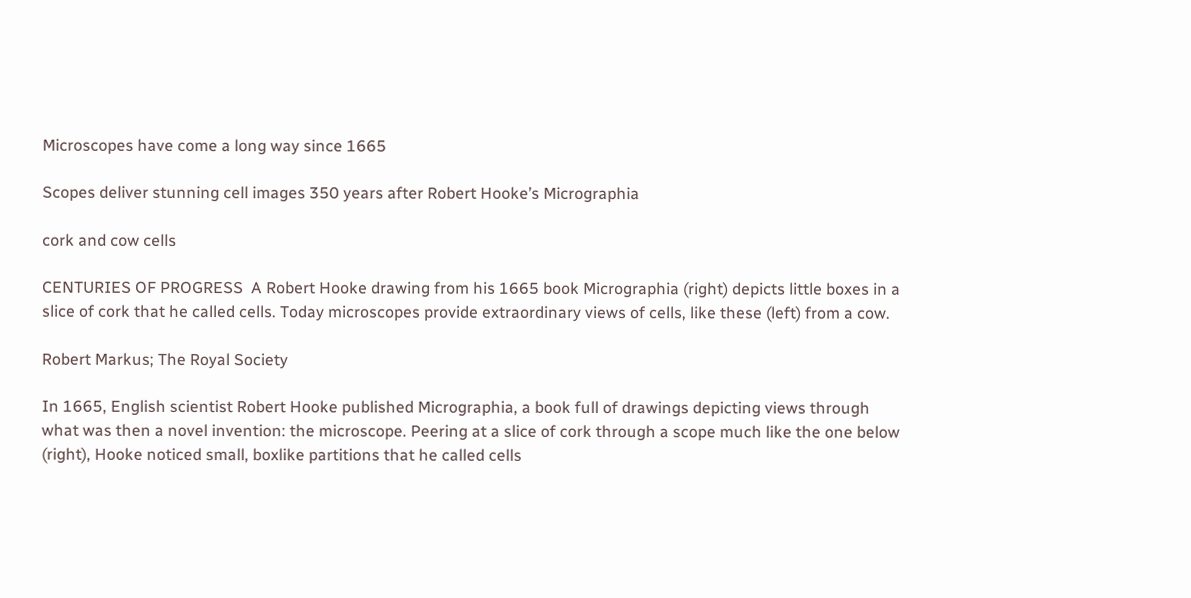Microscopes have come a long way since 1665

Scopes deliver stunning cell images 350 years after Robert Hooke’s Micrographia

cork and cow cells

CENTURIES OF PROGRESS  A Robert Hooke drawing from his 1665 book Micrographia (right) depicts little boxes in a slice of cork that he called cells. Today microscopes provide extraordinary views of cells, like these (left) from a cow.

Robert Markus; The Royal Society

In 1665, English scientist Robert Hooke published Micrographia, a book full of drawings depicting views through what was then a novel invention: the microscope. Peering at a slice of cork through a scope much like the one below (right), Hooke noticed small, boxlike partitions that he called cells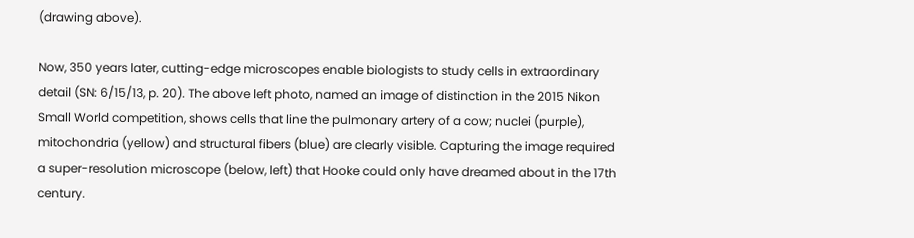(drawing above).

Now, 350 years later, cutting-edge microscopes enable biologists to study cells in extraordinary detail (SN: 6/15/13, p. 20). The above left photo, named an image of distinction in the 2015 Nikon Small World competition, shows cells that line the pulmonary artery of a cow; nuclei (purple), mitochondria (yellow) and structural fibers (blue) are clearly visible. Capturing the image required a super-resolution microscope (below, left) that Hooke could only have dreamed about in the 17th century.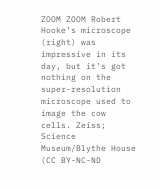ZOOM ZOOM Robert Hooke’s microscope (right) was impressive in its day, but it’s got nothing on the super-resolution microscope used to image the cow cells. Zeiss; Science Museum/Blythe House (CC BY-NC-ND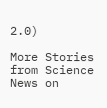2.0)

More Stories from Science News on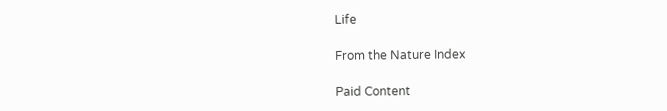Life

From the Nature Index

Paid Content